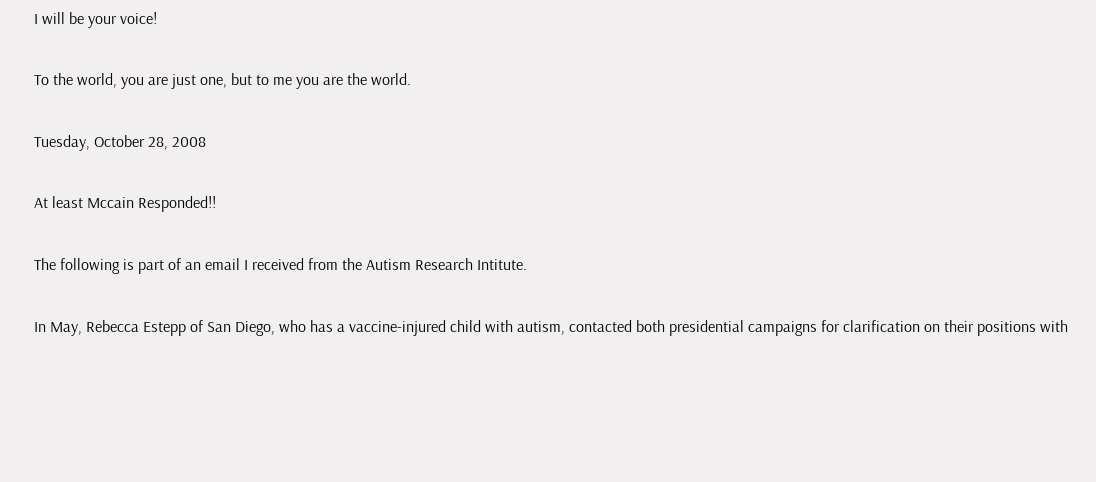I will be your voice!

To the world, you are just one, but to me you are the world.

Tuesday, October 28, 2008

At least Mccain Responded!!

The following is part of an email I received from the Autism Research Intitute.

In May, Rebecca Estepp of San Diego, who has a vaccine-injured child with autism, contacted both presidential campaigns for clarification on their positions with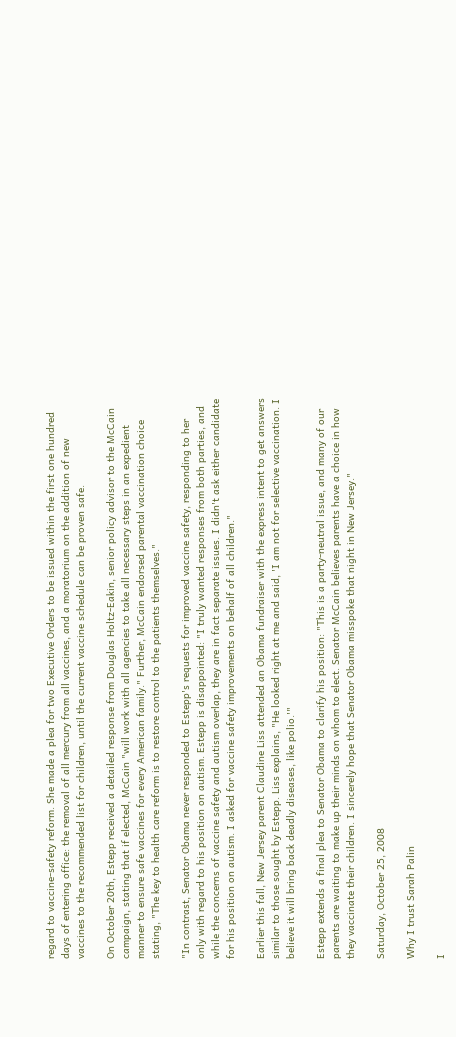regard to vaccine-safety reform. She made a plea for two Executive Orders to be issued within the first one hundred days of entering office: the removal of all mercury from all vaccines, and a moratorium on the addition of new vaccines to the recommended list for children, until the current vaccine schedule can be proven safe.

On October 20th, Estepp received a detailed response from Douglas Holtz-Eakin, senior policy advisor to the McCain campaign, stating that if elected, McCain "will work with all agencies to take all necessary steps in an expedient manner to ensure safe vaccines for every American family." Further, McCain endorsed parental vaccination choice stating, "The key to health care reform is to restore control to the patients themselves."

"In contrast, Senator Obama never responded to Estepp's requests for improved vaccine safety, responding to her only with regard to his position on autism. Estepp is disappointed: "I truly wanted responses from both parties, and while the concerns of vaccine safety and autism overlap, they are in fact separate issues. I didn't ask either candidate for his position on autism. I asked for vaccine safety improvements on behalf of all children."

Earlier this fall, New Jersey parent Claudine Liss attended an Obama fundraiser with the express intent to get answers similar to those sought by Estepp. Liss explains, "He looked right at me and said, 'I am not for selective vaccination. I believe it will bring back deadly diseases, like polio.'"

Estepp extends a final plea to Senator Obama to clarify his position: "This is a party-neutral issue, and many of our parents are waiting to make up their minds on whom to elect. Senator McCain believes parents have a choice in how they vaccinate their children. I sincerely hope that Senator Obama misspoke that night in New Jersey."

Saturday, October 25, 2008

Why I trust Sarah Palin

I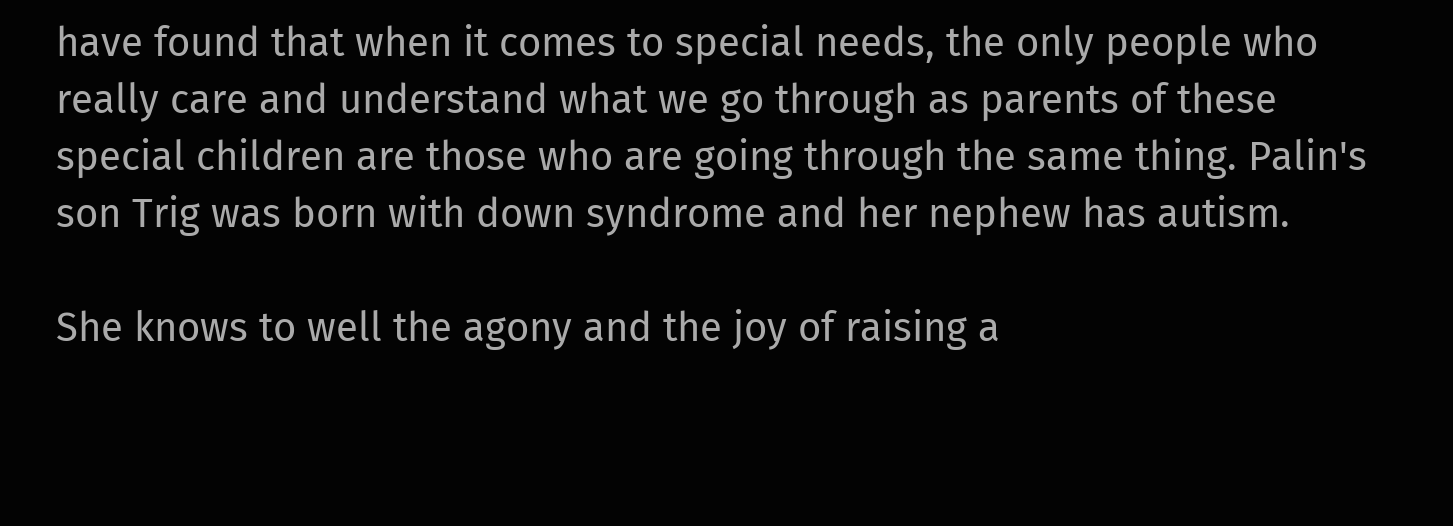have found that when it comes to special needs, the only people who really care and understand what we go through as parents of these special children are those who are going through the same thing. Palin's son Trig was born with down syndrome and her nephew has autism.

She knows to well the agony and the joy of raising a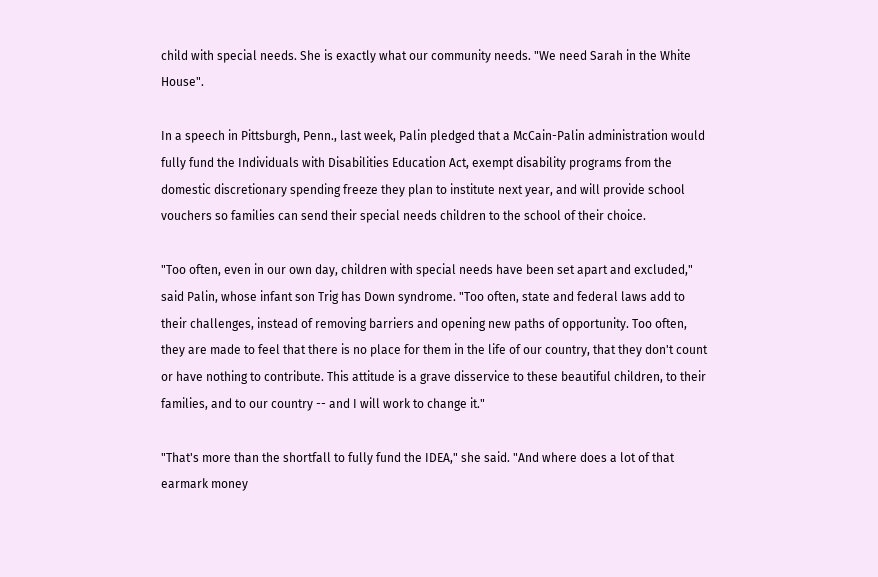child with special needs. She is exactly what our community needs. "We need Sarah in the White House".

In a speech in Pittsburgh, Penn., last week, Palin pledged that a McCain-Palin administration would fully fund the Individuals with Disabilities Education Act, exempt disability programs from the domestic discretionary spending freeze they plan to institute next year, and will provide school vouchers so families can send their special needs children to the school of their choice.

"Too often, even in our own day, children with special needs have been set apart and excluded," said Palin, whose infant son Trig has Down syndrome. "Too often, state and federal laws add to their challenges, instead of removing barriers and opening new paths of opportunity. Too often, they are made to feel that there is no place for them in the life of our country, that they don't count or have nothing to contribute. This attitude is a grave disservice to these beautiful children, to their families, and to our country -- and I will work to change it."

"That's more than the shortfall to fully fund the IDEA," she said. "And where does a lot of that earmark money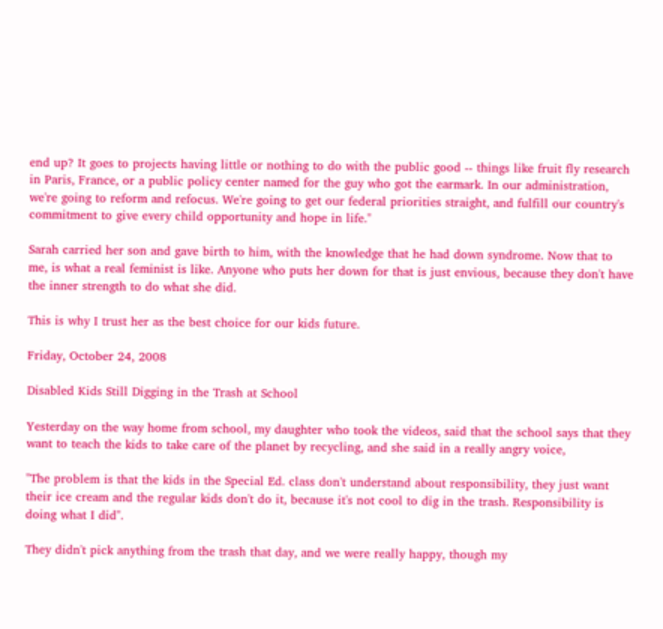end up? It goes to projects having little or nothing to do with the public good -- things like fruit fly research in Paris, France, or a public policy center named for the guy who got the earmark. In our administration, we're going to reform and refocus. We're going to get our federal priorities straight, and fulfill our country's commitment to give every child opportunity and hope in life."

Sarah carried her son and gave birth to him, with the knowledge that he had down syndrome. Now that to me, is what a real feminist is like. Anyone who puts her down for that is just envious, because they don't have the inner strength to do what she did.

This is why I trust her as the best choice for our kids future.

Friday, October 24, 2008

Disabled Kids Still Digging in the Trash at School

Yesterday on the way home from school, my daughter who took the videos, said that the school says that they want to teach the kids to take care of the planet by recycling, and she said in a really angry voice,

"The problem is that the kids in the Special Ed. class don't understand about responsibility, they just want their ice cream and the regular kids don't do it, because it's not cool to dig in the trash. Responsibility is doing what I did".

They didn't pick anything from the trash that day, and we were really happy, though my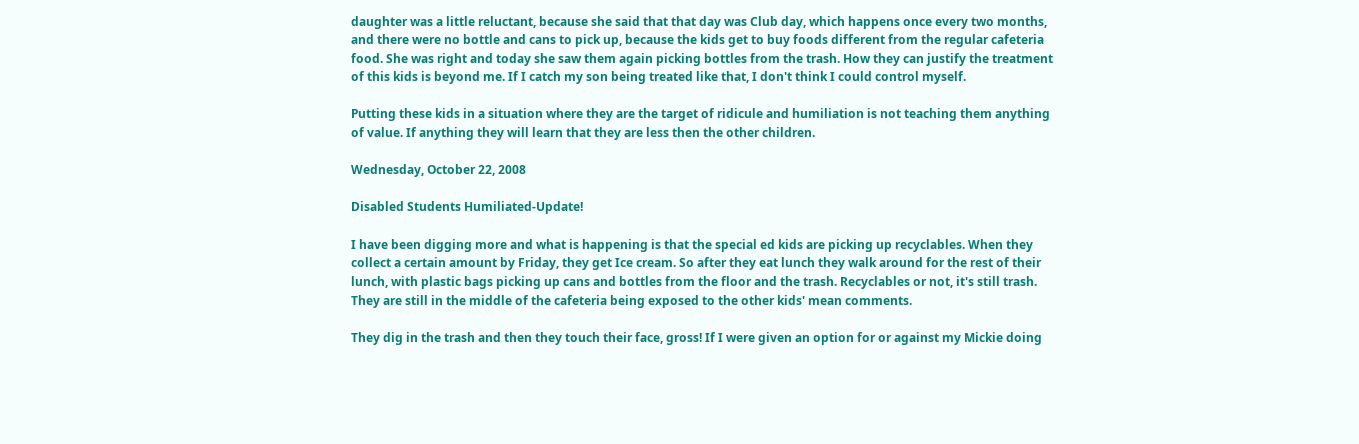daughter was a little reluctant, because she said that that day was Club day, which happens once every two months, and there were no bottle and cans to pick up, because the kids get to buy foods different from the regular cafeteria food. She was right and today she saw them again picking bottles from the trash. How they can justify the treatment of this kids is beyond me. If I catch my son being treated like that, I don't think I could control myself.

Putting these kids in a situation where they are the target of ridicule and humiliation is not teaching them anything of value. If anything they will learn that they are less then the other children.

Wednesday, October 22, 2008

Disabled Students Humiliated-Update!

I have been digging more and what is happening is that the special ed kids are picking up recyclables. When they collect a certain amount by Friday, they get Ice cream. So after they eat lunch they walk around for the rest of their lunch, with plastic bags picking up cans and bottles from the floor and the trash. Recyclables or not, it's still trash. They are still in the middle of the cafeteria being exposed to the other kids' mean comments.

They dig in the trash and then they touch their face, gross! If I were given an option for or against my Mickie doing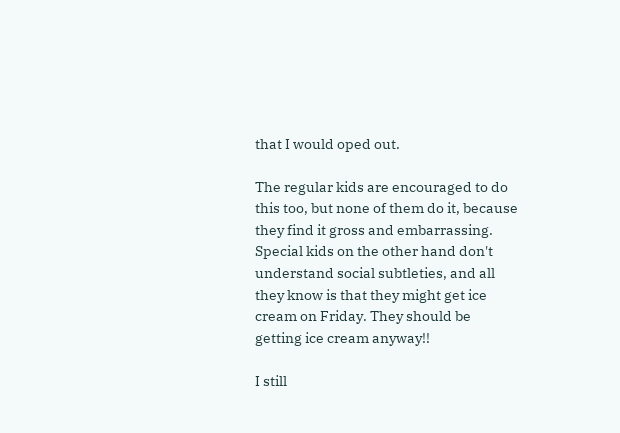that I would oped out.

The regular kids are encouraged to do this too, but none of them do it, because they find it gross and embarrassing. Special kids on the other hand don't understand social subtleties, and all they know is that they might get ice cream on Friday. They should be getting ice cream anyway!!

I still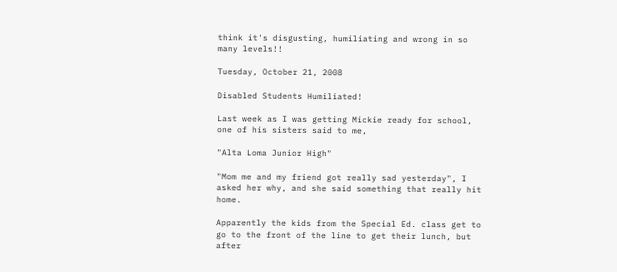think it's disgusting, humiliating and wrong in so many levels!!

Tuesday, October 21, 2008

Disabled Students Humiliated!

Last week as I was getting Mickie ready for school, one of his sisters said to me,

"Alta Loma Junior High"

"Mom me and my friend got really sad yesterday", I asked her why, and she said something that really hit home.

Apparently the kids from the Special Ed. class get to go to the front of the line to get their lunch, but after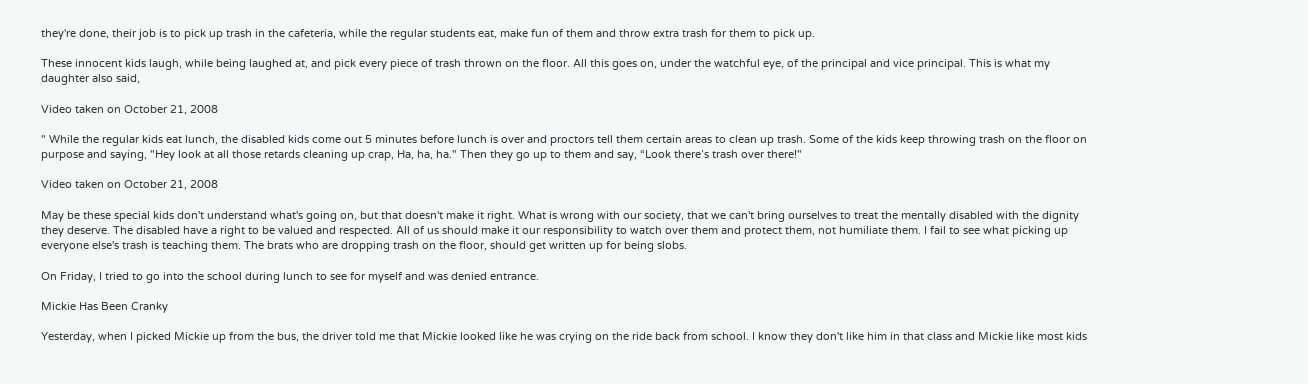they're done, their job is to pick up trash in the cafeteria, while the regular students eat, make fun of them and throw extra trash for them to pick up.

These innocent kids laugh, while being laughed at, and pick every piece of trash thrown on the floor. All this goes on, under the watchful eye, of the principal and vice principal. This is what my daughter also said,

Video taken on October 21, 2008

" While the regular kids eat lunch, the disabled kids come out 5 minutes before lunch is over and proctors tell them certain areas to clean up trash. Some of the kids keep throwing trash on the floor on purpose and saying, "Hey look at all those retards cleaning up crap, Ha, ha, ha." Then they go up to them and say, “Look there’s trash over there!"

Video taken on October 21, 2008

May be these special kids don't understand what's going on, but that doesn't make it right. What is wrong with our society, that we can't bring ourselves to treat the mentally disabled with the dignity they deserve. The disabled have a right to be valued and respected. All of us should make it our responsibility to watch over them and protect them, not humiliate them. I fail to see what picking up everyone else's trash is teaching them. The brats who are dropping trash on the floor, should get written up for being slobs.

On Friday, I tried to go into the school during lunch to see for myself and was denied entrance.

Mickie Has Been Cranky

Yesterday, when I picked Mickie up from the bus, the driver told me that Mickie looked like he was crying on the ride back from school. I know they don't like him in that class and Mickie like most kids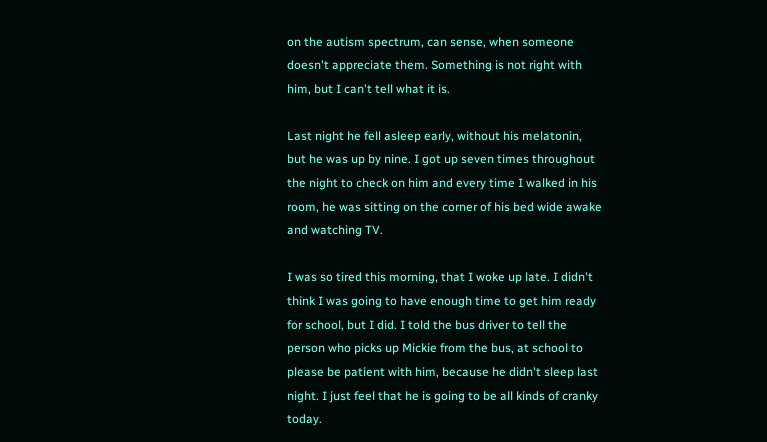on the autism spectrum, can sense, when someone doesn't appreciate them. Something is not right with him, but I can't tell what it is.

Last night he fell asleep early, without his melatonin, but he was up by nine. I got up seven times throughout the night to check on him and every time I walked in his room, he was sitting on the corner of his bed wide awake and watching TV.

I was so tired this morning, that I woke up late. I didn't think I was going to have enough time to get him ready for school, but I did. I told the bus driver to tell the person who picks up Mickie from the bus, at school to please be patient with him, because he didn't sleep last night. I just feel that he is going to be all kinds of cranky today.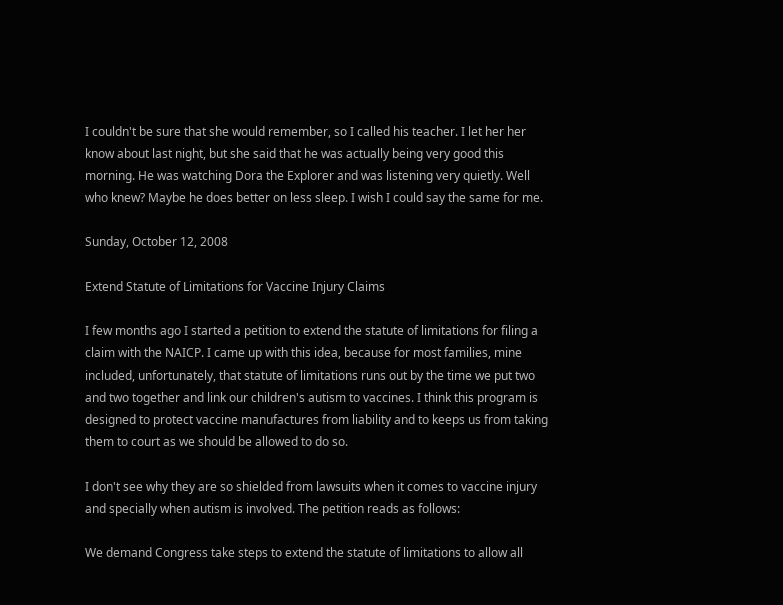I couldn't be sure that she would remember, so I called his teacher. I let her her know about last night, but she said that he was actually being very good this morning. He was watching Dora the Explorer and was listening very quietly. Well who knew? Maybe he does better on less sleep. I wish I could say the same for me.

Sunday, October 12, 2008

Extend Statute of Limitations for Vaccine Injury Claims

I few months ago I started a petition to extend the statute of limitations for filing a claim with the NAICP. I came up with this idea, because for most families, mine included, unfortunately, that statute of limitations runs out by the time we put two and two together and link our children's autism to vaccines. I think this program is designed to protect vaccine manufactures from liability and to keeps us from taking them to court as we should be allowed to do so.

I don't see why they are so shielded from lawsuits when it comes to vaccine injury and specially when autism is involved. The petition reads as follows:

We demand Congress take steps to extend the statute of limitations to allow all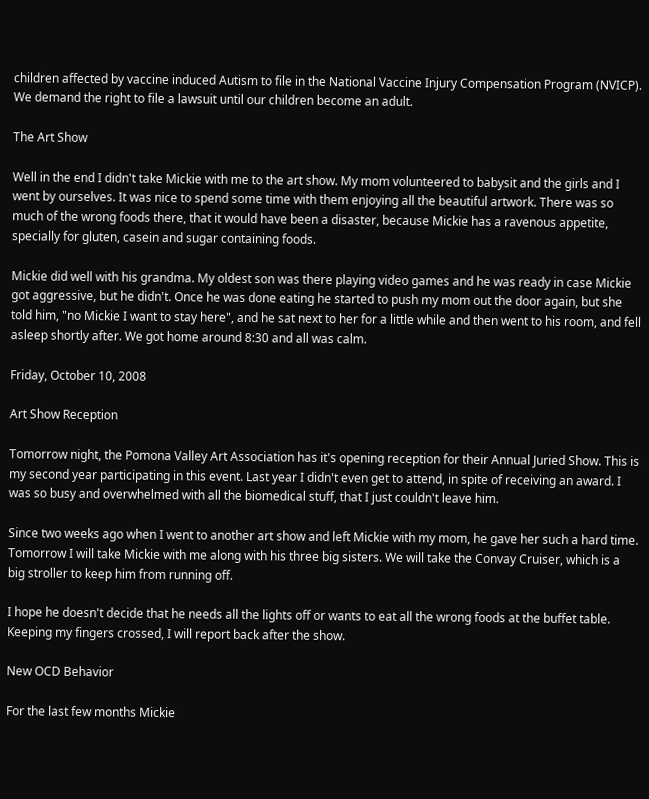children affected by vaccine induced Autism to file in the National Vaccine Injury Compensation Program (NVICP). We demand the right to file a lawsuit until our children become an adult.

The Art Show

Well in the end I didn't take Mickie with me to the art show. My mom volunteered to babysit and the girls and I went by ourselves. It was nice to spend some time with them enjoying all the beautiful artwork. There was so much of the wrong foods there, that it would have been a disaster, because Mickie has a ravenous appetite, specially for gluten, casein and sugar containing foods.

Mickie did well with his grandma. My oldest son was there playing video games and he was ready in case Mickie got aggressive, but he didn't. Once he was done eating he started to push my mom out the door again, but she told him, "no Mickie I want to stay here", and he sat next to her for a little while and then went to his room, and fell asleep shortly after. We got home around 8:30 and all was calm.

Friday, October 10, 2008

Art Show Reception

Tomorrow night, the Pomona Valley Art Association has it's opening reception for their Annual Juried Show. This is my second year participating in this event. Last year I didn't even get to attend, in spite of receiving an award. I was so busy and overwhelmed with all the biomedical stuff, that I just couldn't leave him.

Since two weeks ago when I went to another art show and left Mickie with my mom, he gave her such a hard time. Tomorrow I will take Mickie with me along with his three big sisters. We will take the Convay Cruiser, which is a big stroller to keep him from running off.

I hope he doesn't decide that he needs all the lights off or wants to eat all the wrong foods at the buffet table. Keeping my fingers crossed, I will report back after the show.

New OCD Behavior

For the last few months Mickie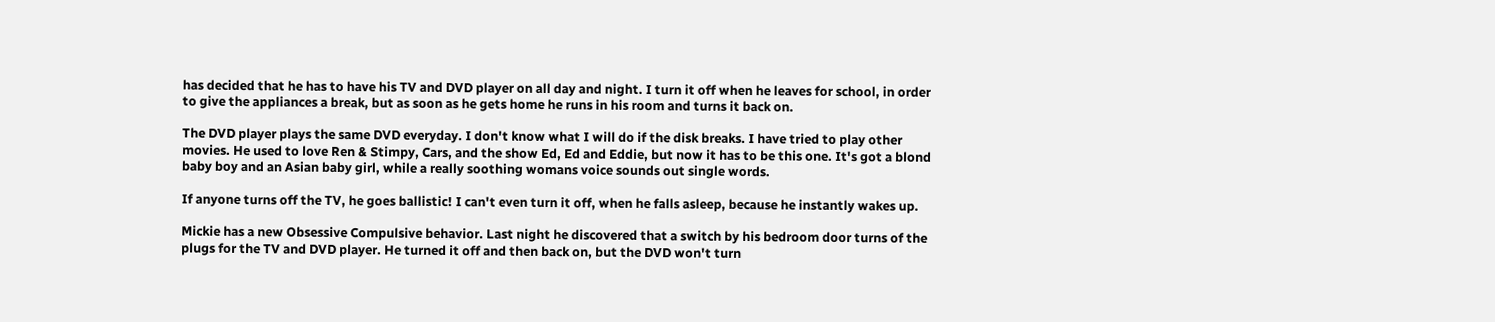has decided that he has to have his TV and DVD player on all day and night. I turn it off when he leaves for school, in order to give the appliances a break, but as soon as he gets home he runs in his room and turns it back on.

The DVD player plays the same DVD everyday. I don't know what I will do if the disk breaks. I have tried to play other movies. He used to love Ren & Stimpy, Cars, and the show Ed, Ed and Eddie, but now it has to be this one. It's got a blond baby boy and an Asian baby girl, while a really soothing womans voice sounds out single words.

If anyone turns off the TV, he goes ballistic! I can't even turn it off, when he falls asleep, because he instantly wakes up.

Mickie has a new Obsessive Compulsive behavior. Last night he discovered that a switch by his bedroom door turns of the plugs for the TV and DVD player. He turned it off and then back on, but the DVD won't turn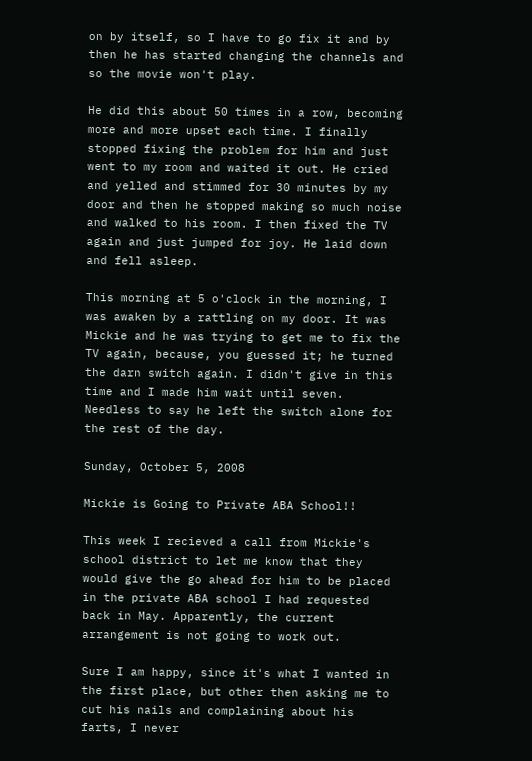on by itself, so I have to go fix it and by then he has started changing the channels and so the movie won't play.

He did this about 50 times in a row, becoming more and more upset each time. I finally stopped fixing the problem for him and just went to my room and waited it out. He cried and yelled and stimmed for 30 minutes by my door and then he stopped making so much noise and walked to his room. I then fixed the TV again and just jumped for joy. He laid down and fell asleep.

This morning at 5 o'clock in the morning, I was awaken by a rattling on my door. It was Mickie and he was trying to get me to fix the TV again, because, you guessed it; he turned the darn switch again. I didn't give in this time and I made him wait until seven. Needless to say he left the switch alone for the rest of the day.

Sunday, October 5, 2008

Mickie is Going to Private ABA School!!

This week I recieved a call from Mickie's school district to let me know that they would give the go ahead for him to be placed in the private ABA school I had requested back in May. Apparently, the current arrangement is not going to work out.

Sure I am happy, since it's what I wanted in the first place, but other then asking me to cut his nails and complaining about his farts, I never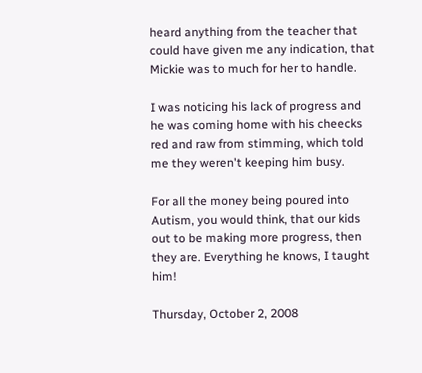heard anything from the teacher that could have given me any indication, that Mickie was to much for her to handle.

I was noticing his lack of progress and he was coming home with his cheecks red and raw from stimming, which told me they weren't keeping him busy.

For all the money being poured into Autism, you would think, that our kids out to be making more progress, then they are. Everything he knows, I taught him!

Thursday, October 2, 2008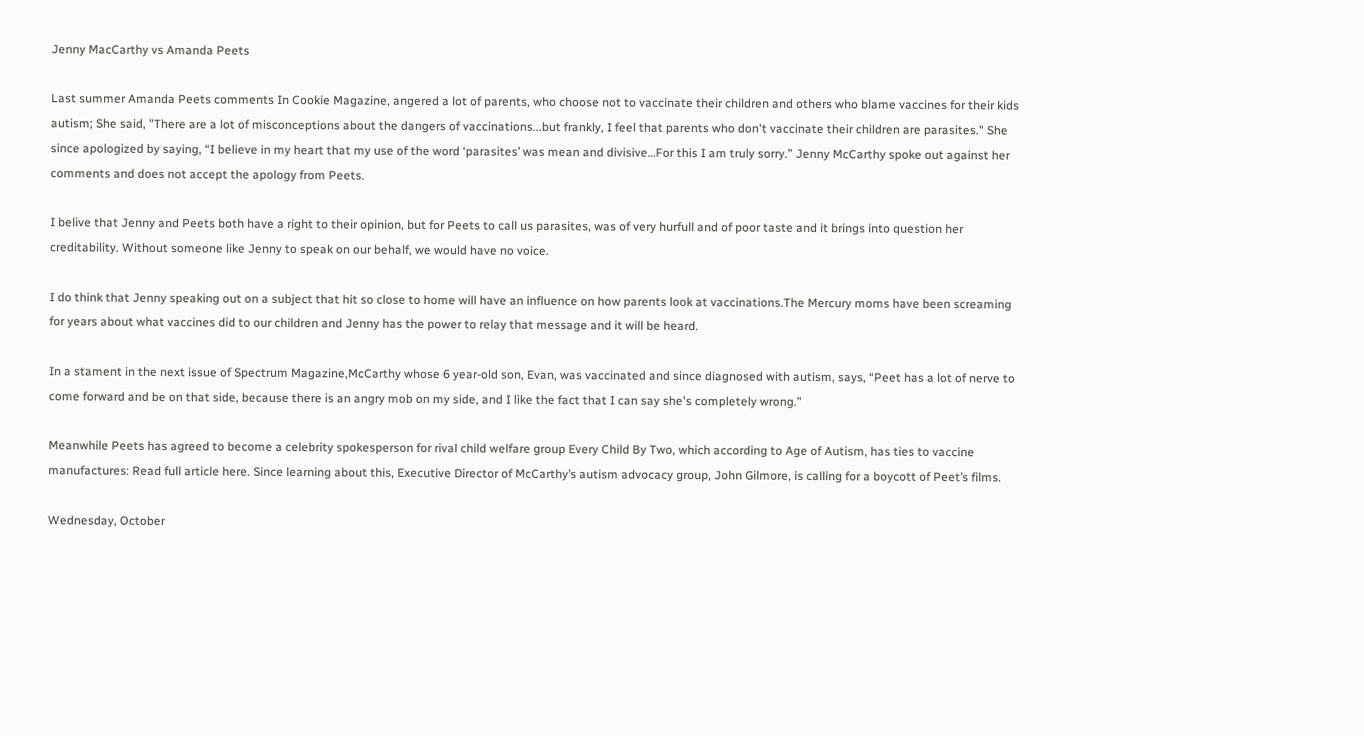Jenny MacCarthy vs Amanda Peets

Last summer Amanda Peets comments In Cookie Magazine, angered a lot of parents, who choose not to vaccinate their children and others who blame vaccines for their kids autism; She said, "There are a lot of misconceptions about the dangers of vaccinations...but frankly, I feel that parents who don't vaccinate their children are parasites." She since apologized by saying, “I believe in my heart that my use of the word ‘parasites’ was mean and divisive…For this I am truly sorry.” Jenny McCarthy spoke out against her comments and does not accept the apology from Peets.

I belive that Jenny and Peets both have a right to their opinion, but for Peets to call us parasites, was of very hurfull and of poor taste and it brings into question her creditability. Without someone like Jenny to speak on our behalf, we would have no voice.

I do think that Jenny speaking out on a subject that hit so close to home will have an influence on how parents look at vaccinations.The Mercury moms have been screaming for years about what vaccines did to our children and Jenny has the power to relay that message and it will be heard.

In a stament in the next issue of Spectrum Magazine,McCarthy whose 6 year-old son, Evan, was vaccinated and since diagnosed with autism, says, “Peet has a lot of nerve to come forward and be on that side, because there is an angry mob on my side, and I like the fact that I can say she's completely wrong.”

Meanwhile Peets has agreed to become a celebrity spokesperson for rival child welfare group Every Child By Two, which according to Age of Autism, has ties to vaccine manufactures: Read full article here. Since learning about this, Executive Director of McCarthy’s autism advocacy group, John Gilmore, is calling for a boycott of Peet’s films.

Wednesday, October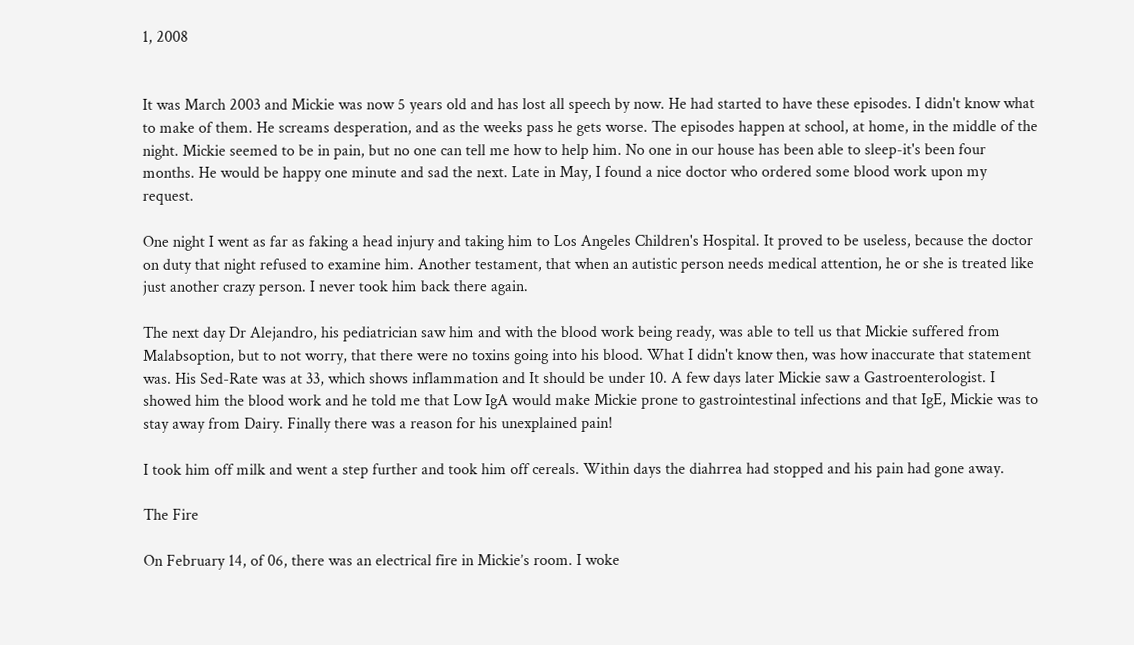1, 2008


It was March 2003 and Mickie was now 5 years old and has lost all speech by now. He had started to have these episodes. I didn't know what to make of them. He screams desperation, and as the weeks pass he gets worse. The episodes happen at school, at home, in the middle of the night. Mickie seemed to be in pain, but no one can tell me how to help him. No one in our house has been able to sleep-it's been four months. He would be happy one minute and sad the next. Late in May, I found a nice doctor who ordered some blood work upon my request.

One night I went as far as faking a head injury and taking him to Los Angeles Children's Hospital. It proved to be useless, because the doctor on duty that night refused to examine him. Another testament, that when an autistic person needs medical attention, he or she is treated like just another crazy person. I never took him back there again.

The next day Dr Alejandro, his pediatrician saw him and with the blood work being ready, was able to tell us that Mickie suffered from Malabsoption, but to not worry, that there were no toxins going into his blood. What I didn't know then, was how inaccurate that statement was. His Sed-Rate was at 33, which shows inflammation and It should be under 10. A few days later Mickie saw a Gastroenterologist. I showed him the blood work and he told me that Low IgA would make Mickie prone to gastrointestinal infections and that IgE, Mickie was to stay away from Dairy. Finally there was a reason for his unexplained pain!

I took him off milk and went a step further and took him off cereals. Within days the diahrrea had stopped and his pain had gone away.

The Fire

On February 14, of 06, there was an electrical fire in Mickie’s room. I woke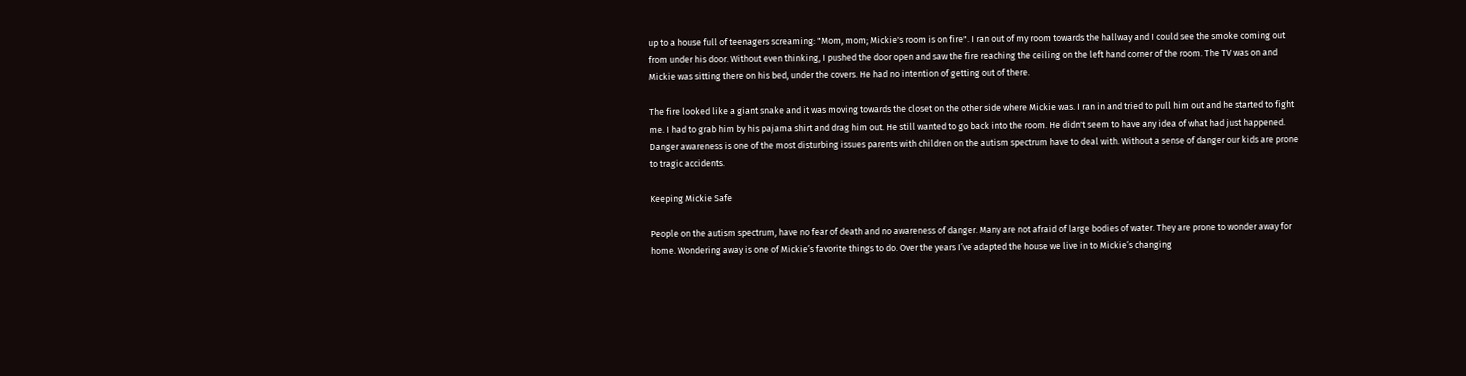up to a house full of teenagers screaming: "Mom, mom; Mickie's room is on fire". I ran out of my room towards the hallway and I could see the smoke coming out from under his door. Without even thinking, I pushed the door open and saw the fire reaching the ceiling on the left hand corner of the room. The TV was on and Mickie was sitting there on his bed, under the covers. He had no intention of getting out of there.

The fire looked like a giant snake and it was moving towards the closet on the other side where Mickie was. I ran in and tried to pull him out and he started to fight me. I had to grab him by his pajama shirt and drag him out. He still wanted to go back into the room. He didn't seem to have any idea of what had just happened. Danger awareness is one of the most disturbing issues parents with children on the autism spectrum have to deal with. Without a sense of danger our kids are prone to tragic accidents.

Keeping Mickie Safe

People on the autism spectrum, have no fear of death and no awareness of danger. Many are not afraid of large bodies of water. They are prone to wonder away for home. Wondering away is one of Mickie’s favorite things to do. Over the years I’ve adapted the house we live in to Mickie’s changing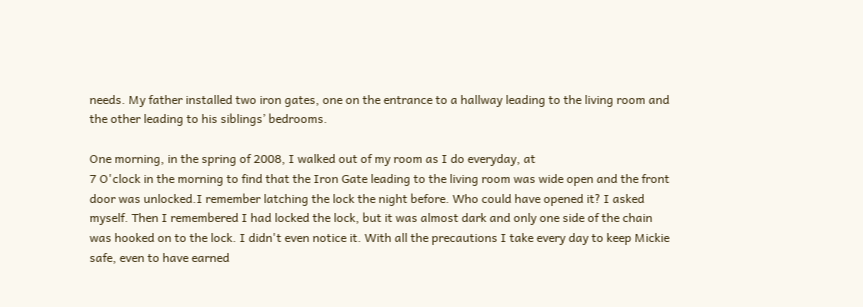needs. My father installed two iron gates, one on the entrance to a hallway leading to the living room and the other leading to his siblings’ bedrooms.

One morning, in the spring of 2008, I walked out of my room as I do everyday, at
7 O'clock in the morning to find that the Iron Gate leading to the living room was wide open and the front door was unlocked.I remember latching the lock the night before. Who could have opened it? I asked myself. Then I remembered I had locked the lock, but it was almost dark and only one side of the chain was hooked on to the lock. I didn't even notice it. With all the precautions I take every day to keep Mickie safe, even to have earned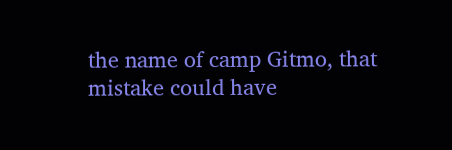the name of camp Gitmo, that mistake could have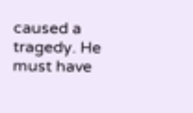caused a tragedy. He must have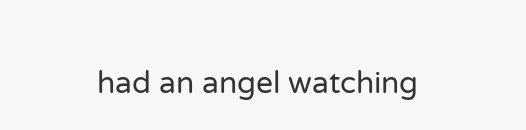had an angel watching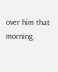over him that morning.